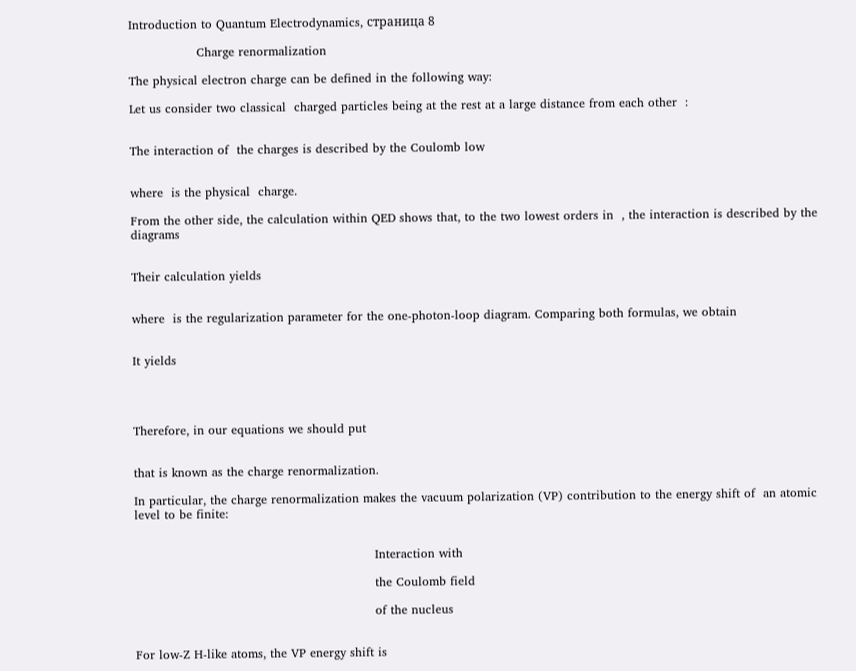Introduction to Quantum Electrodynamics, страница 8

                 Charge renormalization

The physical electron charge can be defined in the following way:

Let us consider two classical  charged particles being at the rest at a large distance from each other  :


The interaction of  the charges is described by the Coulomb low


where  is the physical  charge.

From the other side, the calculation within QED shows that, to the two lowest orders in  , the interaction is described by the diagrams


Their calculation yields


where  is the regularization parameter for the one-photon-loop diagram. Comparing both formulas, we obtain


It yields




Therefore, in our equations we should put


that is known as the charge renormalization.

In particular, the charge renormalization makes the vacuum polarization (VP) contribution to the energy shift of  an atomic level to be finite:


                                                            Interaction with

                                                            the Coulomb field

                                                            of the nucleus


For low-Z H-like atoms, the VP energy shift is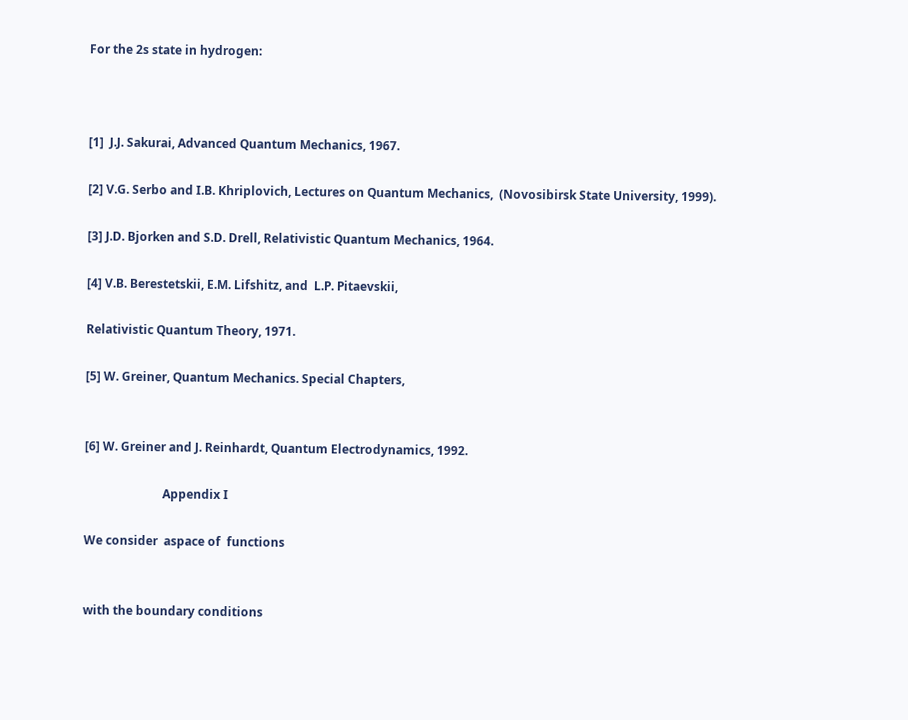For the 2s state in hydrogen:



[1]  J.J. Sakurai, Advanced Quantum Mechanics, 1967.

[2] V.G. Serbo and I.B. Khriplovich, Lectures on Quantum Mechanics,  (Novosibirsk State University, 1999).

[3] J.D. Bjorken and S.D. Drell, Relativistic Quantum Mechanics, 1964.

[4] V.B. Berestetskii, E.M. Lifshitz, and  L.P. Pitaevskii,

Relativistic Quantum Theory, 1971.

[5] W. Greiner, Quantum Mechanics. Special Chapters,


[6] W. Greiner and J. Reinhardt, Quantum Electrodynamics, 1992.

                          Appendix I

We consider  aspace of  functions


with the boundary conditions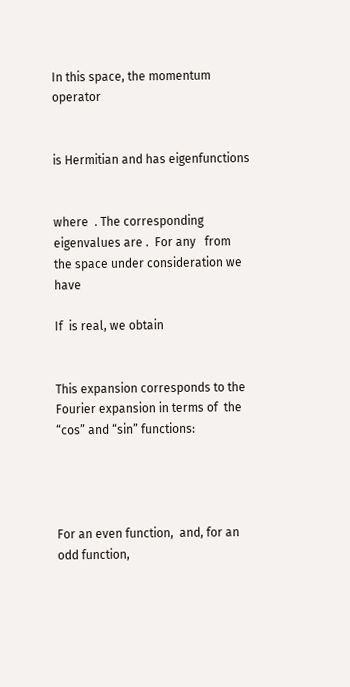In this space, the momentum operator


is Hermitian and has eigenfunctions


where  . The corresponding eigenvalues are .  For any   from the space under consideration we have

If  is real, we obtain


This expansion corresponds to the Fourier expansion in terms of  the “cos” and “sin” functions:




For an even function,  and, for an odd function,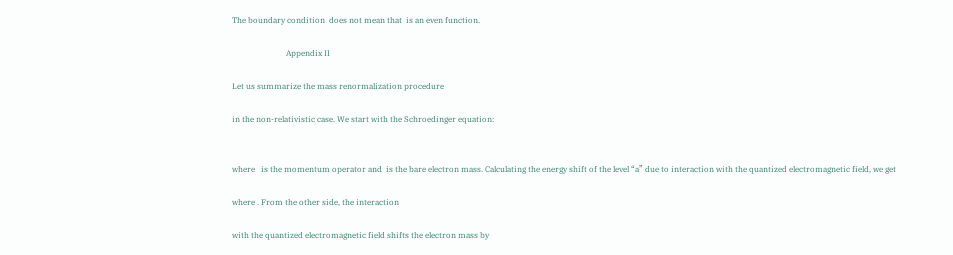The boundary condition  does not mean that  is an even function.

                           Appendix II

Let us summarize the mass renormalization procedure

in the non-relativistic case. We start with the Schroedinger equation:


where   is the momentum operator and  is the bare electron mass. Calculating the energy shift of the level “a” due to interaction with the quantized electromagnetic field, we get

where . From the other side, the interaction

with the quantized electromagnetic field shifts the electron mass by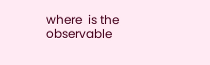where  is the observable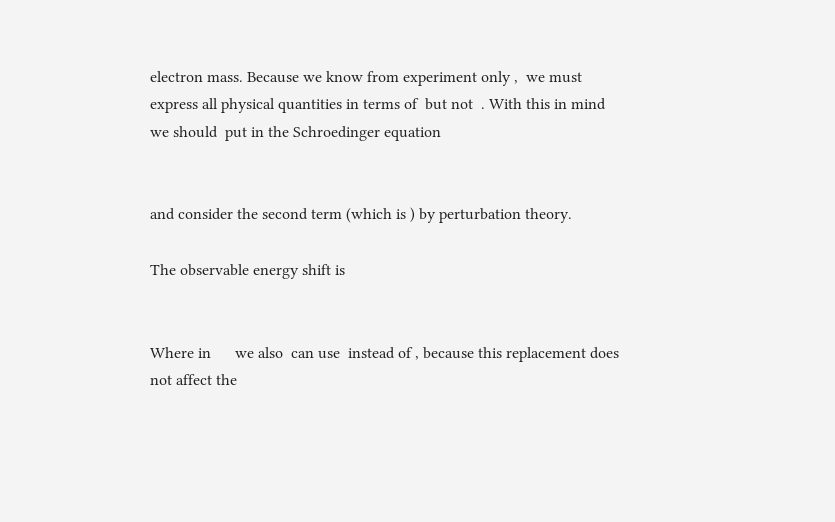electron mass. Because we know from experiment only ,  we must express all physical quantities in terms of  but not  . With this in mind we should  put in the Schroedinger equation


and consider the second term (which is ) by perturbation theory.

The observable energy shift is


Where in      we also  can use  instead of , because this replacement does not affect the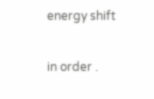energy shift

in order .